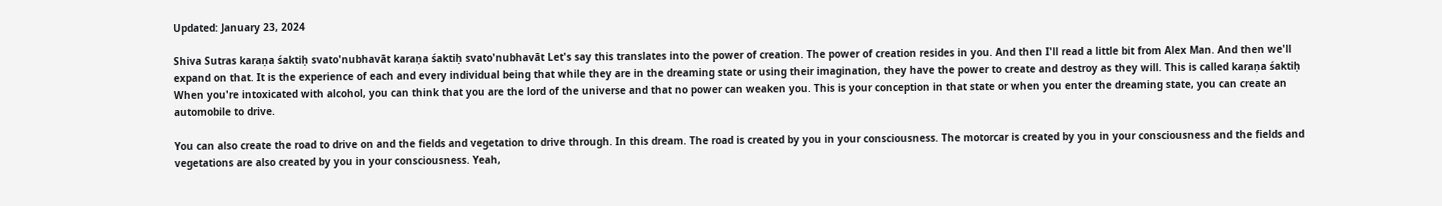Updated: January 23, 2024

Shiva Sutras karaṇa śaktiḥ svato'nubhavāt karaṇa śaktiḥ svato'nubhavāt Let's say this translates into the power of creation. The power of creation resides in you. And then I'll read a little bit from Alex Man. And then we'll expand on that. It is the experience of each and every individual being that while they are in the dreaming state or using their imagination, they have the power to create and destroy as they will. This is called karaṇa śaktiḥ When you're intoxicated with alcohol, you can think that you are the lord of the universe and that no power can weaken you. This is your conception in that state or when you enter the dreaming state, you can create an automobile to drive.

You can also create the road to drive on and the fields and vegetation to drive through. In this dream. The road is created by you in your consciousness. The motorcar is created by you in your consciousness and the fields and vegetations are also created by you in your consciousness. Yeah,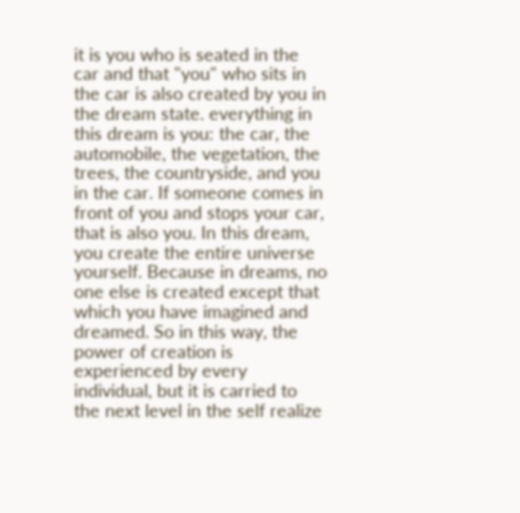it is you who is seated in the car and that "you" who sits in the car is also created by you in the dream state. everything in this dream is you: the car, the automobile, the vegetation, the trees, the countryside, and you in the car. If someone comes in front of you and stops your car, that is also you. In this dream, you create the entire universe yourself. Because in dreams, no one else is created except that which you have imagined and dreamed. So in this way, the power of creation is experienced by every individual, but it is carried to the next level in the self realize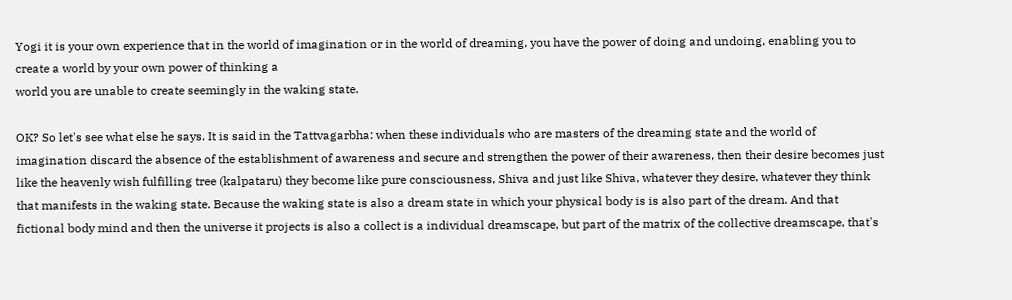Yogi it is your own experience that in the world of imagination or in the world of dreaming, you have the power of doing and undoing, enabling you to create a world by your own power of thinking a
world you are unable to create seemingly in the waking state.

OK? So let's see what else he says. It is said in the Tattvagarbha: when these individuals who are masters of the dreaming state and the world of imagination discard the absence of the establishment of awareness and secure and strengthen the power of their awareness, then their desire becomes just like the heavenly wish fulfilling tree (kalpataru) they become like pure consciousness, Shiva and just like Shiva, whatever they desire, whatever they think that manifests in the waking state. Because the waking state is also a dream state in which your physical body is is also part of the dream. And that fictional body mind and then the universe it projects is also a collect is a individual dreamscape, but part of the matrix of the collective dreamscape, that's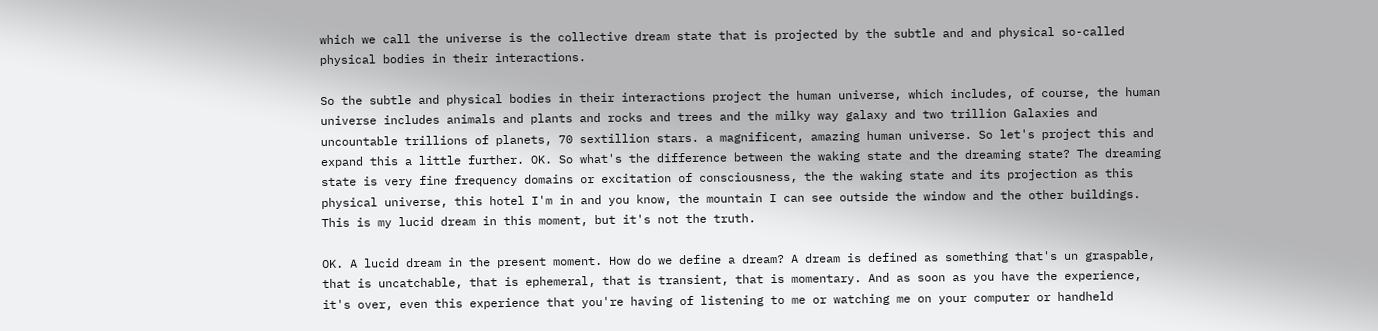which we call the universe is the collective dream state that is projected by the subtle and and physical so-called physical bodies in their interactions.

So the subtle and physical bodies in their interactions project the human universe, which includes, of course, the human universe includes animals and plants and rocks and trees and the milky way galaxy and two trillion Galaxies and uncountable trillions of planets, 70 sextillion stars. a magnificent, amazing human universe. So let's project this and expand this a little further. OK. So what's the difference between the waking state and the dreaming state? The dreaming state is very fine frequency domains or excitation of consciousness, the the waking state and its projection as this physical universe, this hotel I'm in and you know, the mountain I can see outside the window and the other buildings. This is my lucid dream in this moment, but it's not the truth.

OK. A lucid dream in the present moment. How do we define a dream? A dream is defined as something that's un graspable, that is uncatchable, that is ephemeral, that is transient, that is momentary. And as soon as you have the experience, it's over, even this experience that you're having of listening to me or watching me on your computer or handheld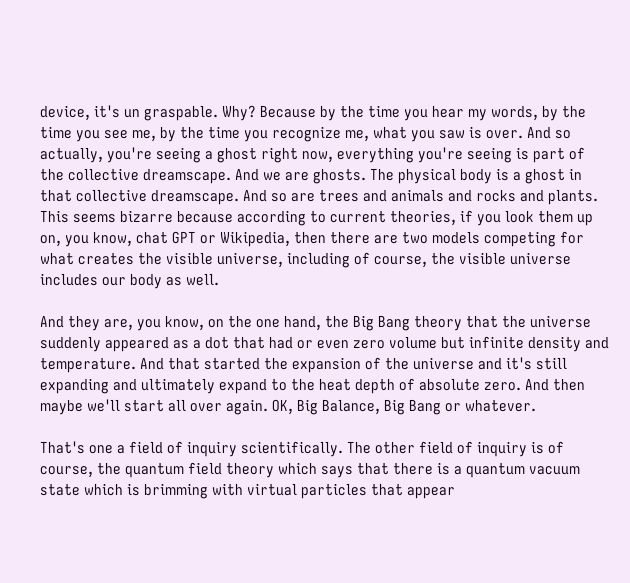device, it's un graspable. Why? Because by the time you hear my words, by the time you see me, by the time you recognize me, what you saw is over. And so actually, you're seeing a ghost right now, everything you're seeing is part of the collective dreamscape. And we are ghosts. The physical body is a ghost in that collective dreamscape. And so are trees and animals and rocks and plants. This seems bizarre because according to current theories, if you look them up on, you know, chat GPT or Wikipedia, then there are two models competing for what creates the visible universe, including of course, the visible universe includes our body as well.

And they are, you know, on the one hand, the Big Bang theory that the universe suddenly appeared as a dot that had or even zero volume but infinite density and temperature. And that started the expansion of the universe and it's still expanding and ultimately expand to the heat depth of absolute zero. And then maybe we'll start all over again. OK, Big Balance, Big Bang or whatever.

That's one a field of inquiry scientifically. The other field of inquiry is of course, the quantum field theory which says that there is a quantum vacuum state which is brimming with virtual particles that appear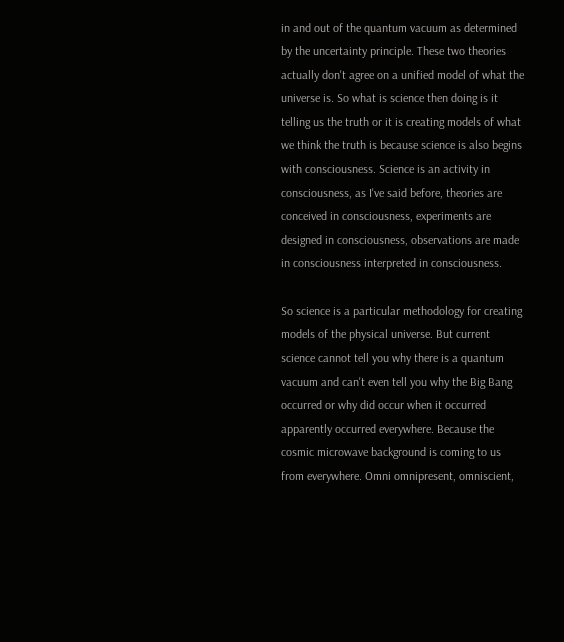in and out of the quantum vacuum as determined by the uncertainty principle. These two theories actually don't agree on a unified model of what the universe is. So what is science then doing is it telling us the truth or it is creating models of what we think the truth is because science is also begins with consciousness. Science is an activity in consciousness, as I've said before, theories are conceived in consciousness, experiments are designed in consciousness, observations are made in consciousness interpreted in consciousness.

So science is a particular methodology for creating models of the physical universe. But current science cannot tell you why there is a quantum vacuum and can't even tell you why the Big Bang occurred or why did occur when it occurred apparently occurred everywhere. Because the cosmic microwave background is coming to us from everywhere. Omni omnipresent, omniscient,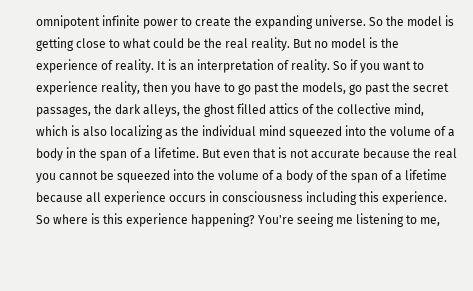omnipotent infinite power to create the expanding universe. So the model is getting close to what could be the real reality. But no model is the experience of reality. It is an interpretation of reality. So if you want to experience reality, then you have to go past the models, go past the secret passages, the dark alleys, the ghost filled attics of the collective mind, which is also localizing as the individual mind squeezed into the volume of a body in the span of a lifetime. But even that is not accurate because the real you cannot be squeezed into the volume of a body of the span of a lifetime because all experience occurs in consciousness including this experience. So where is this experience happening? You're seeing me listening to me,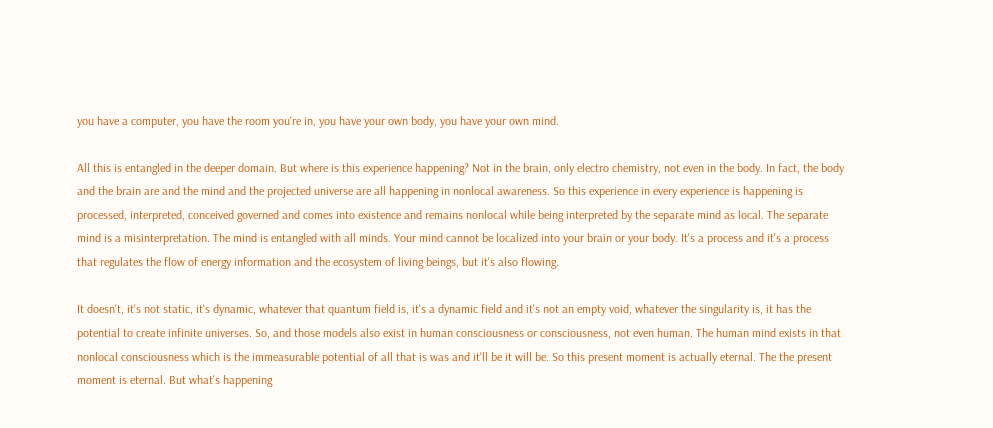you have a computer, you have the room you're in, you have your own body, you have your own mind.

All this is entangled in the deeper domain. But where is this experience happening? Not in the brain, only electro chemistry, not even in the body. In fact, the body and the brain are and the mind and the projected universe are all happening in nonlocal awareness. So this experience in every experience is happening is processed, interpreted, conceived governed and comes into existence and remains nonlocal while being interpreted by the separate mind as local. The separate mind is a misinterpretation. The mind is entangled with all minds. Your mind cannot be localized into your brain or your body. It's a process and it's a process that regulates the flow of energy information and the ecosystem of living beings, but it's also flowing.

It doesn't, it's not static, it's dynamic, whatever that quantum field is, it's a dynamic field and it's not an empty void, whatever the singularity is, it has the potential to create infinite universes. So, and those models also exist in human consciousness or consciousness, not even human. The human mind exists in that nonlocal consciousness which is the immeasurable potential of all that is was and it'll be it will be. So this present moment is actually eternal. The the present moment is eternal. But what's happening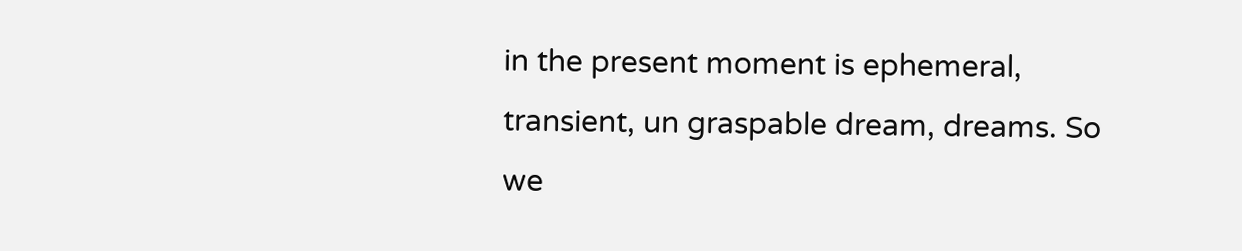in the present moment is ephemeral, transient, un graspable dream, dreams. So we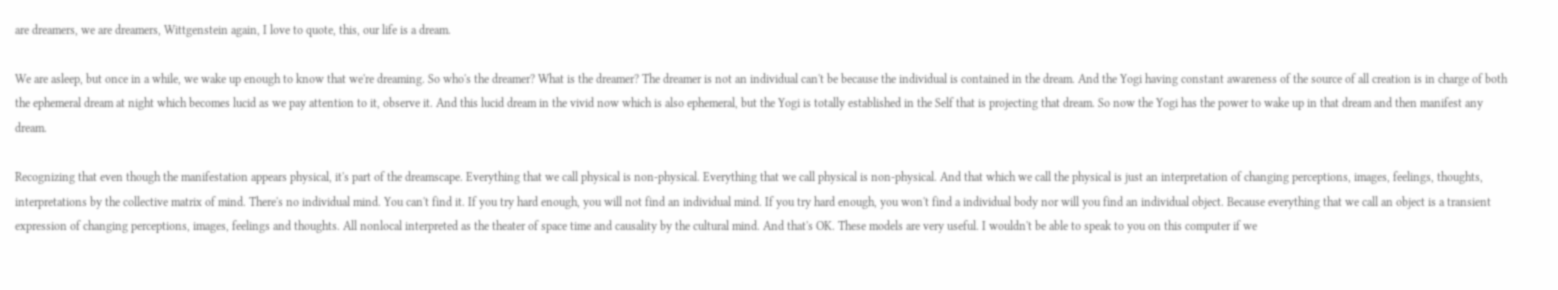are dreamers, we are dreamers, Wittgenstein again, I love to quote, this, our life is a dream.

We are asleep, but once in a while, we wake up enough to know that we're dreaming. So who's the dreamer? What is the dreamer? The dreamer is not an individual can't be because the individual is contained in the dream. And the Yogi having constant awareness of the source of all creation is in charge of both the ephemeral dream at night which becomes lucid as we pay attention to it, observe it. And this lucid dream in the vivid now which is also ephemeral, but the Yogi is totally established in the Self that is projecting that dream. So now the Yogi has the power to wake up in that dream and then manifest any dream.

Recognizing that even though the manifestation appears physical, it's part of the dreamscape. Everything that we call physical is non-physical. Everything that we call physical is non-physical. And that which we call the physical is just an interpretation of changing perceptions, images, feelings, thoughts, interpretations by the collective matrix of mind. There's no individual mind. You can't find it. If you try hard enough, you will not find an individual mind. If you try hard enough, you won't find a individual body nor will you find an individual object. Because everything that we call an object is a transient expression of changing perceptions, images, feelings and thoughts. All nonlocal interpreted as the theater of space time and causality by the cultural mind. And that's OK. These models are very useful. I wouldn't be able to speak to you on this computer if we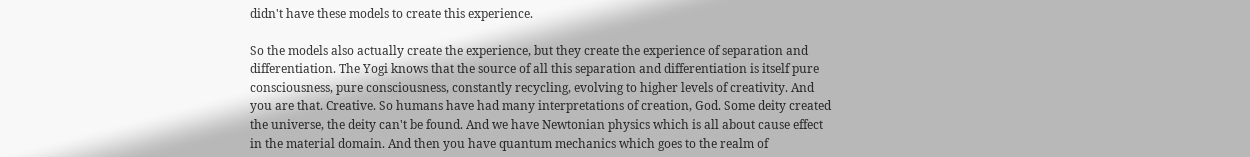didn't have these models to create this experience.

So the models also actually create the experience, but they create the experience of separation and differentiation. The Yogi knows that the source of all this separation and differentiation is itself pure consciousness, pure consciousness, constantly recycling, evolving to higher levels of creativity. And you are that. Creative. So humans have had many interpretations of creation, God. Some deity created the universe, the deity can't be found. And we have Newtonian physics which is all about cause effect in the material domain. And then you have quantum mechanics which goes to the realm of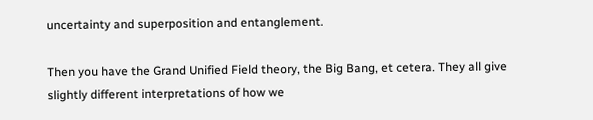uncertainty and superposition and entanglement.

Then you have the Grand Unified Field theory, the Big Bang, et cetera. They all give slightly different interpretations of how we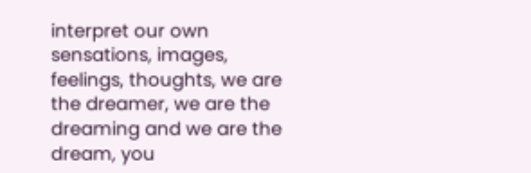interpret our own sensations, images, feelings, thoughts, we are the dreamer, we are the dreaming and we are the dream, you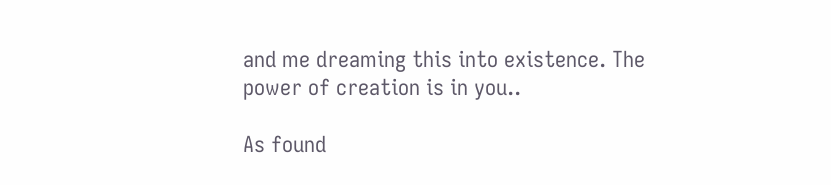and me dreaming this into existence. The power of creation is in you..

As found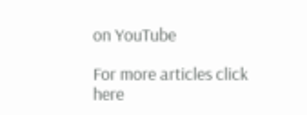on YouTube

For more articles click here